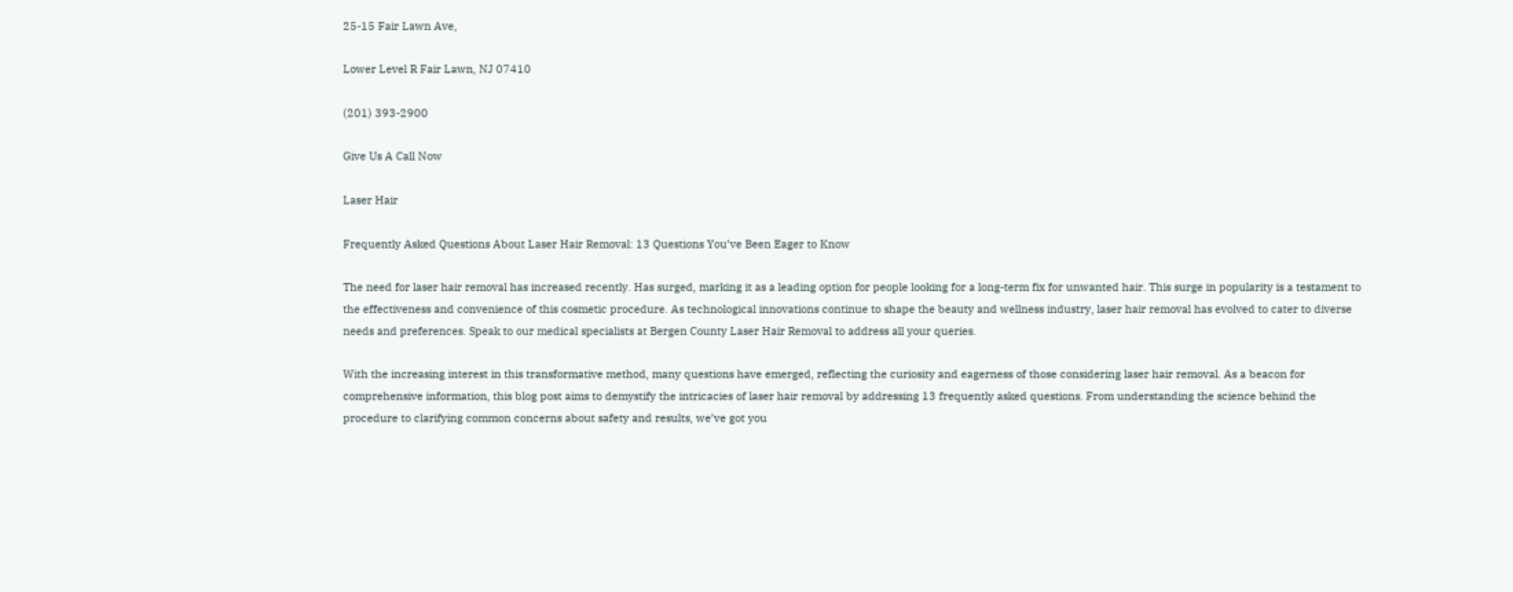25-15 Fair Lawn Ave,

Lower Level R Fair Lawn, NJ 07410

(201) 393-2900

Give Us A Call Now

Laser Hair

Frequently Asked Questions About Laser Hair Removal: 13 Questions You’ve Been Eager to Know

The need for laser hair removal has increased recently. Has surged, marking it as a leading option for people looking for a long-term fix for unwanted hair. This surge in popularity is a testament to the effectiveness and convenience of this cosmetic procedure. As technological innovations continue to shape the beauty and wellness industry, laser hair removal has evolved to cater to diverse needs and preferences. Speak to our medical specialists at Bergen County Laser Hair Removal to address all your queries.

With the increasing interest in this transformative method, many questions have emerged, reflecting the curiosity and eagerness of those considering laser hair removal. As a beacon for comprehensive information, this blog post aims to demystify the intricacies of laser hair removal by addressing 13 frequently asked questions. From understanding the science behind the procedure to clarifying common concerns about safety and results, we’ve got you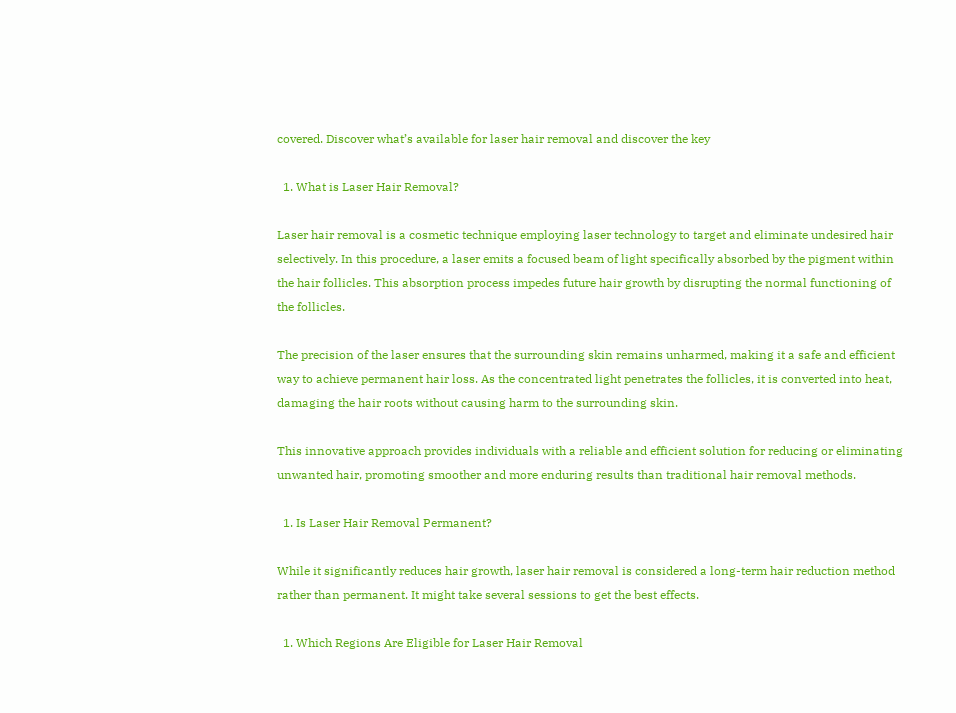covered. Discover what’s available for laser hair removal and discover the key

  1. What is Laser Hair Removal?

Laser hair removal is a cosmetic technique employing laser technology to target and eliminate undesired hair selectively. In this procedure, a laser emits a focused beam of light specifically absorbed by the pigment within the hair follicles. This absorption process impedes future hair growth by disrupting the normal functioning of the follicles.

The precision of the laser ensures that the surrounding skin remains unharmed, making it a safe and efficient way to achieve permanent hair loss. As the concentrated light penetrates the follicles, it is converted into heat, damaging the hair roots without causing harm to the surrounding skin.

This innovative approach provides individuals with a reliable and efficient solution for reducing or eliminating unwanted hair, promoting smoother and more enduring results than traditional hair removal methods.

  1. Is Laser Hair Removal Permanent?

While it significantly reduces hair growth, laser hair removal is considered a long-term hair reduction method rather than permanent. It might take several sessions to get the best effects.

  1. Which Regions Are Eligible for Laser Hair Removal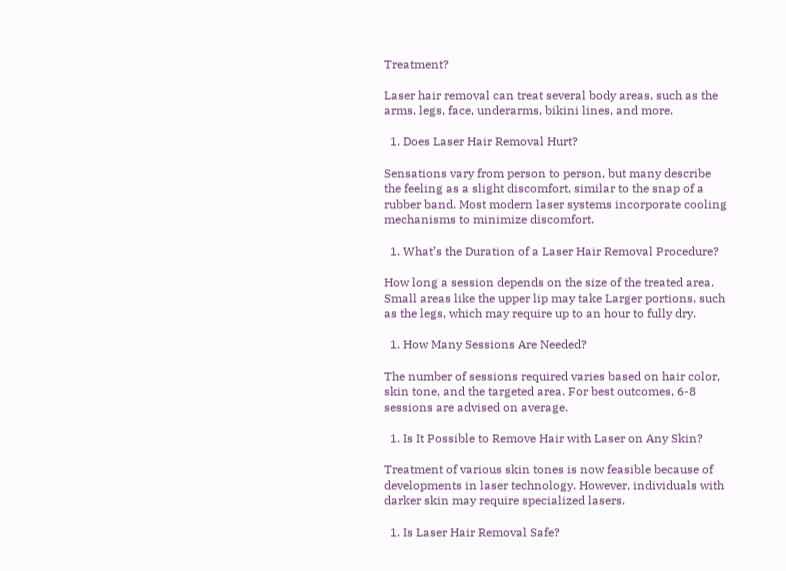Treatment?

Laser hair removal can treat several body areas, such as the arms, legs, face, underarms, bikini lines, and more.

  1. Does Laser Hair Removal Hurt?

Sensations vary from person to person, but many describe the feeling as a slight discomfort, similar to the snap of a rubber band. Most modern laser systems incorporate cooling mechanisms to minimize discomfort.

  1. What’s the Duration of a Laser Hair Removal Procedure?

How long a session depends on the size of the treated area. Small areas like the upper lip may take Larger portions, such as the legs, which may require up to an hour to fully dry.

  1. How Many Sessions Are Needed?

The number of sessions required varies based on hair color, skin tone, and the targeted area. For best outcomes, 6-8 sessions are advised on average.

  1. Is It Possible to Remove Hair with Laser on Any Skin?

Treatment of various skin tones is now feasible because of developments in laser technology. However, individuals with darker skin may require specialized lasers.

  1. Is Laser Hair Removal Safe?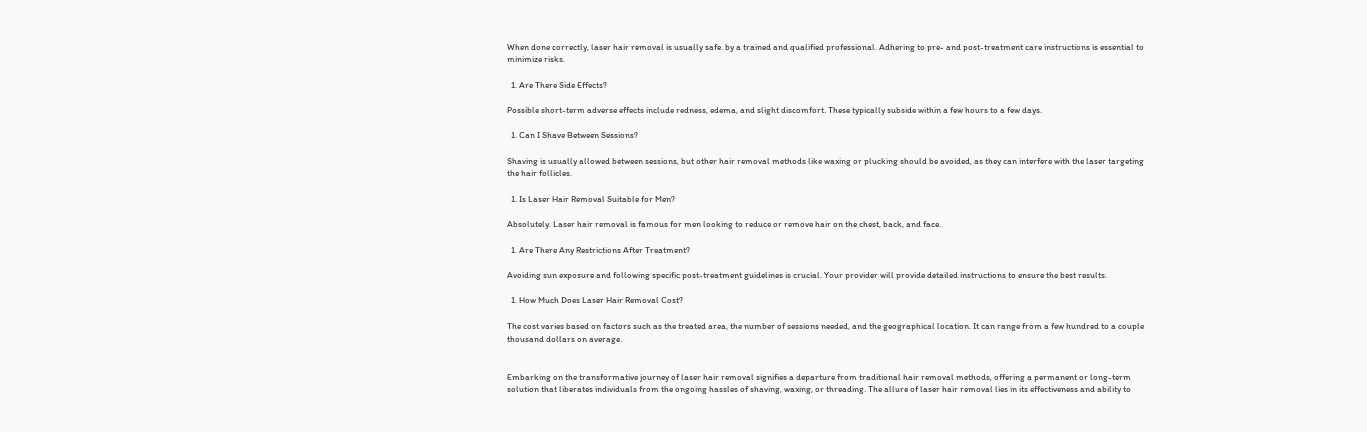When done correctly, laser hair removal is usually safe. by a trained and qualified professional. Adhering to pre- and post-treatment care instructions is essential to minimize risks.

  1. Are There Side Effects?

Possible short-term adverse effects include redness, edema, and slight discomfort. These typically subside within a few hours to a few days.

  1. Can I Shave Between Sessions?

Shaving is usually allowed between sessions, but other hair removal methods like waxing or plucking should be avoided, as they can interfere with the laser targeting the hair follicles.

  1. Is Laser Hair Removal Suitable for Men?

Absolutely. Laser hair removal is famous for men looking to reduce or remove hair on the chest, back, and face.

  1. Are There Any Restrictions After Treatment?

Avoiding sun exposure and following specific post-treatment guidelines is crucial. Your provider will provide detailed instructions to ensure the best results.

  1. How Much Does Laser Hair Removal Cost?

The cost varies based on factors such as the treated area, the number of sessions needed, and the geographical location. It can range from a few hundred to a couple thousand dollars on average.


Embarking on the transformative journey of laser hair removal signifies a departure from traditional hair removal methods, offering a permanent or long-term solution that liberates individuals from the ongoing hassles of shaving, waxing, or threading. The allure of laser hair removal lies in its effectiveness and ability to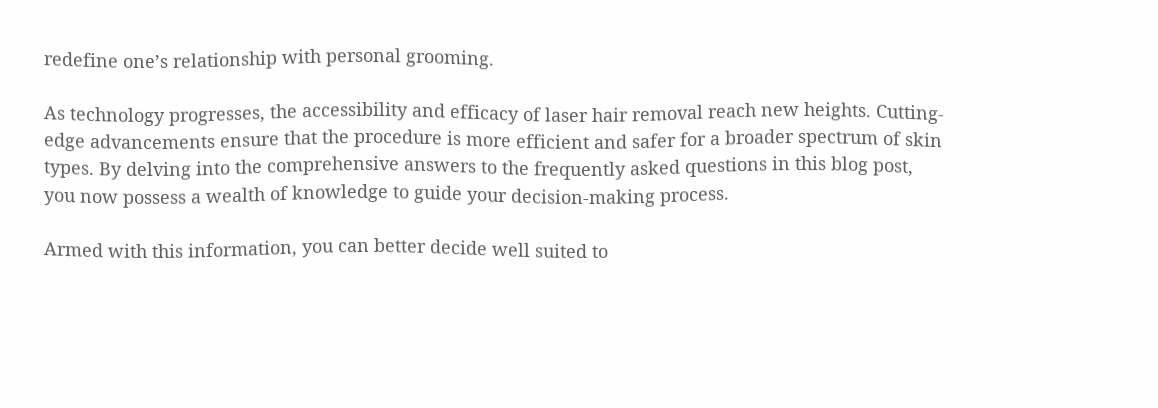redefine one’s relationship with personal grooming.

As technology progresses, the accessibility and efficacy of laser hair removal reach new heights. Cutting-edge advancements ensure that the procedure is more efficient and safer for a broader spectrum of skin types. By delving into the comprehensive answers to the frequently asked questions in this blog post, you now possess a wealth of knowledge to guide your decision-making process.

Armed with this information, you can better decide well suited to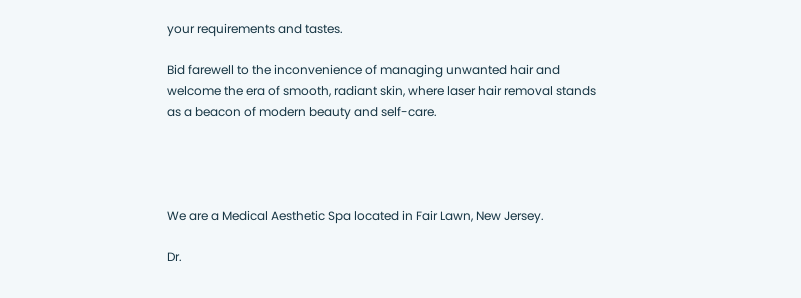your requirements and tastes.

Bid farewell to the inconvenience of managing unwanted hair and welcome the era of smooth, radiant skin, where laser hair removal stands as a beacon of modern beauty and self-care.




We are a Medical Aesthetic Spa located in Fair Lawn, New Jersey.

Dr.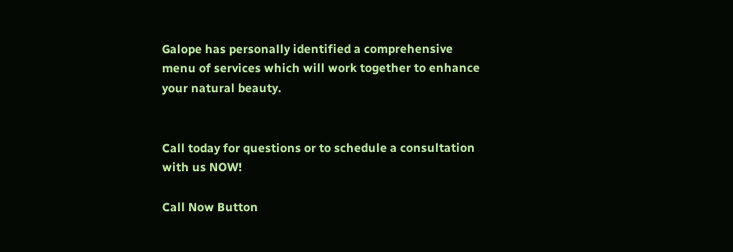Galope has personally identified a comprehensive menu of services which will work together to enhance your natural beauty.


Call today for questions or to schedule a consultation with us NOW!

Call Now Button